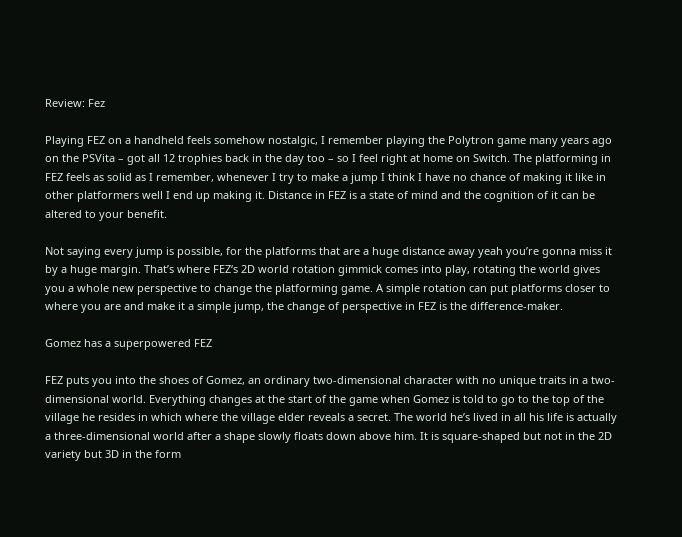Review: Fez

Playing FEZ on a handheld feels somehow nostalgic, I remember playing the Polytron game many years ago on the PSVita – got all 12 trophies back in the day too – so I feel right at home on Switch. The platforming in FEZ feels as solid as I remember, whenever I try to make a jump I think I have no chance of making it like in other platformers well I end up making it. Distance in FEZ is a state of mind and the cognition of it can be altered to your benefit.

Not saying every jump is possible, for the platforms that are a huge distance away yeah you’re gonna miss it by a huge margin. That’s where FEZ‘s 2D world rotation gimmick comes into play, rotating the world gives you a whole new perspective to change the platforming game. A simple rotation can put platforms closer to where you are and make it a simple jump, the change of perspective in FEZ is the difference-maker.

Gomez has a superpowered FEZ

FEZ puts you into the shoes of Gomez, an ordinary two-dimensional character with no unique traits in a two-dimensional world. Everything changes at the start of the game when Gomez is told to go to the top of the village he resides in which where the village elder reveals a secret. The world he’s lived in all his life is actually a three-dimensional world after a shape slowly floats down above him. It is square-shaped but not in the 2D variety but 3D in the form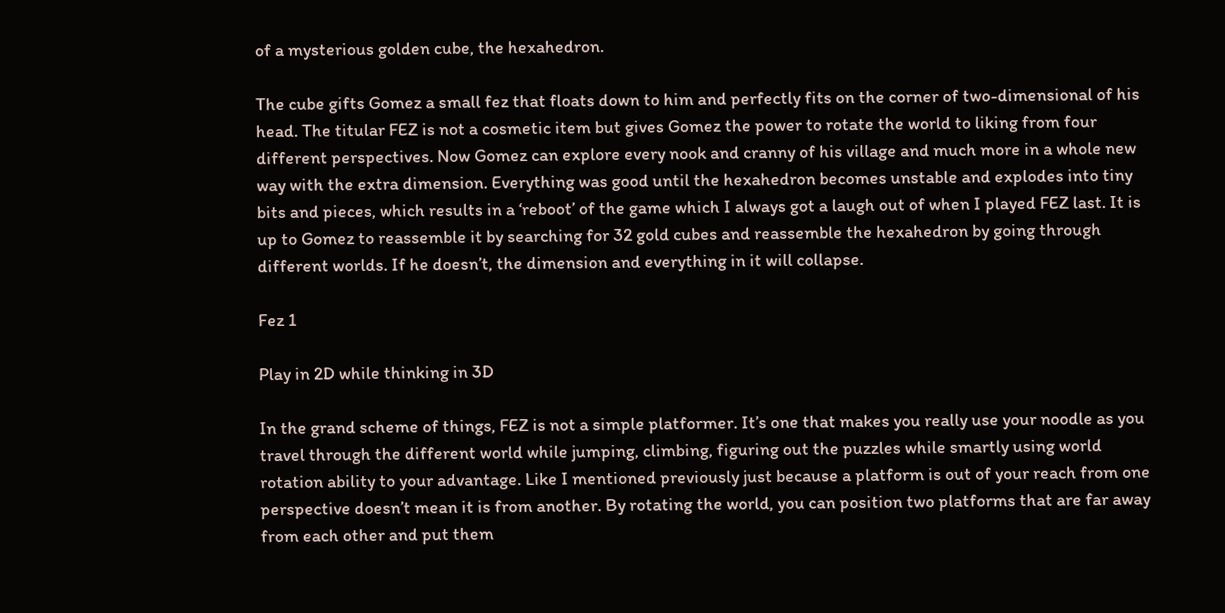of a mysterious golden cube, the hexahedron.

The cube gifts Gomez a small fez that floats down to him and perfectly fits on the corner of two-dimensional of his head. The titular FEZ is not a cosmetic item but gives Gomez the power to rotate the world to liking from four different perspectives. Now Gomez can explore every nook and cranny of his village and much more in a whole new way with the extra dimension. Everything was good until the hexahedron becomes unstable and explodes into tiny bits and pieces, which results in a ‘reboot’ of the game which I always got a laugh out of when I played FEZ last. It is up to Gomez to reassemble it by searching for 32 gold cubes and reassemble the hexahedron by going through different worlds. If he doesn’t, the dimension and everything in it will collapse.

Fez 1

Play in 2D while thinking in 3D

In the grand scheme of things, FEZ is not a simple platformer. It’s one that makes you really use your noodle as you travel through the different world while jumping, climbing, figuring out the puzzles while smartly using world rotation ability to your advantage. Like I mentioned previously just because a platform is out of your reach from one perspective doesn’t mean it is from another. By rotating the world, you can position two platforms that are far away from each other and put them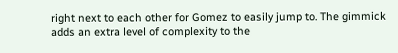right next to each other for Gomez to easily jump to. The gimmick adds an extra level of complexity to the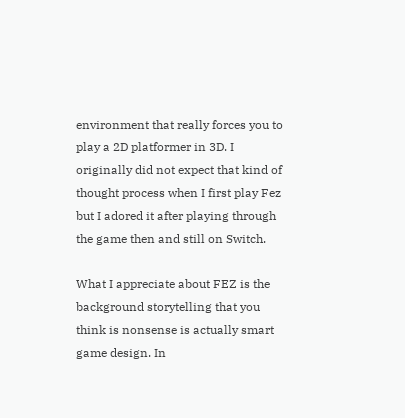environment that really forces you to play a 2D platformer in 3D. I originally did not expect that kind of thought process when I first play Fez but I adored it after playing through the game then and still on Switch.

What I appreciate about FEZ is the background storytelling that you think is nonsense is actually smart game design. In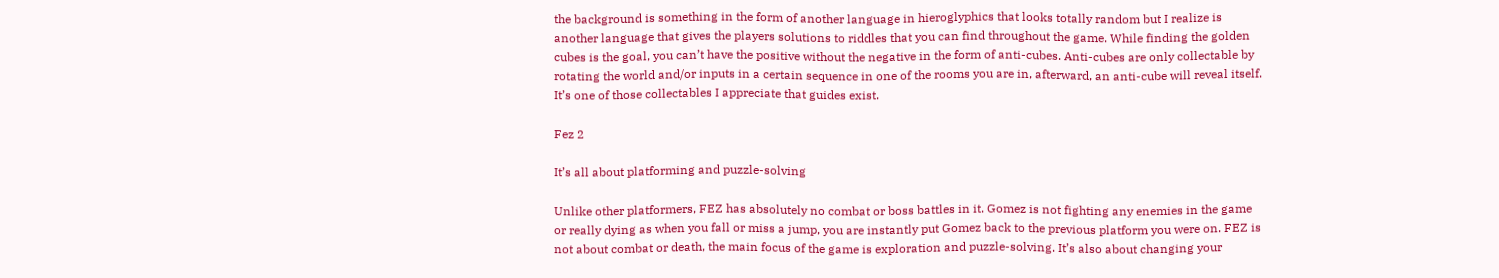the background is something in the form of another language in hieroglyphics that looks totally random but I realize is another language that gives the players solutions to riddles that you can find throughout the game. While finding the golden cubes is the goal, you can’t have the positive without the negative in the form of anti-cubes. Anti-cubes are only collectable by rotating the world and/or inputs in a certain sequence in one of the rooms you are in, afterward, an anti-cube will reveal itself. It’s one of those collectables I appreciate that guides exist.

Fez 2

It’s all about platforming and puzzle-solving

Unlike other platformers, FEZ has absolutely no combat or boss battles in it. Gomez is not fighting any enemies in the game or really dying as when you fall or miss a jump, you are instantly put Gomez back to the previous platform you were on. FEZ is not about combat or death, the main focus of the game is exploration and puzzle-solving. It’s also about changing your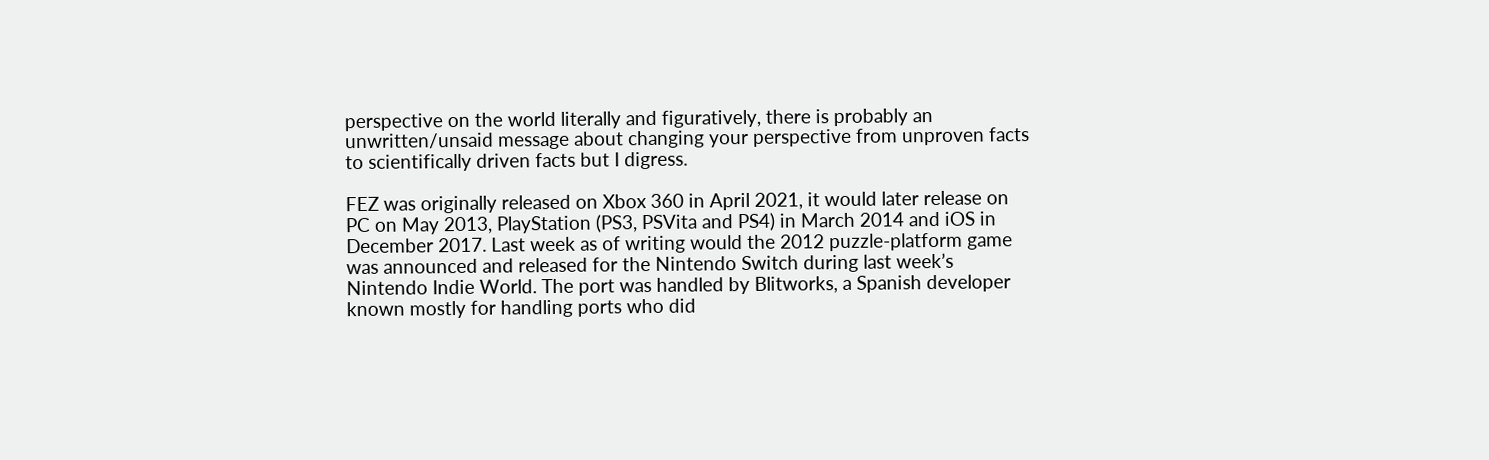perspective on the world literally and figuratively, there is probably an unwritten/unsaid message about changing your perspective from unproven facts to scientifically driven facts but I digress.

FEZ was originally released on Xbox 360 in April 2021, it would later release on PC on May 2013, PlayStation (PS3, PSVita and PS4) in March 2014 and iOS in December 2017. Last week as of writing would the 2012 puzzle-platform game was announced and released for the Nintendo Switch during last week’s Nintendo Indie World. The port was handled by Blitworks, a Spanish developer known mostly for handling ports who did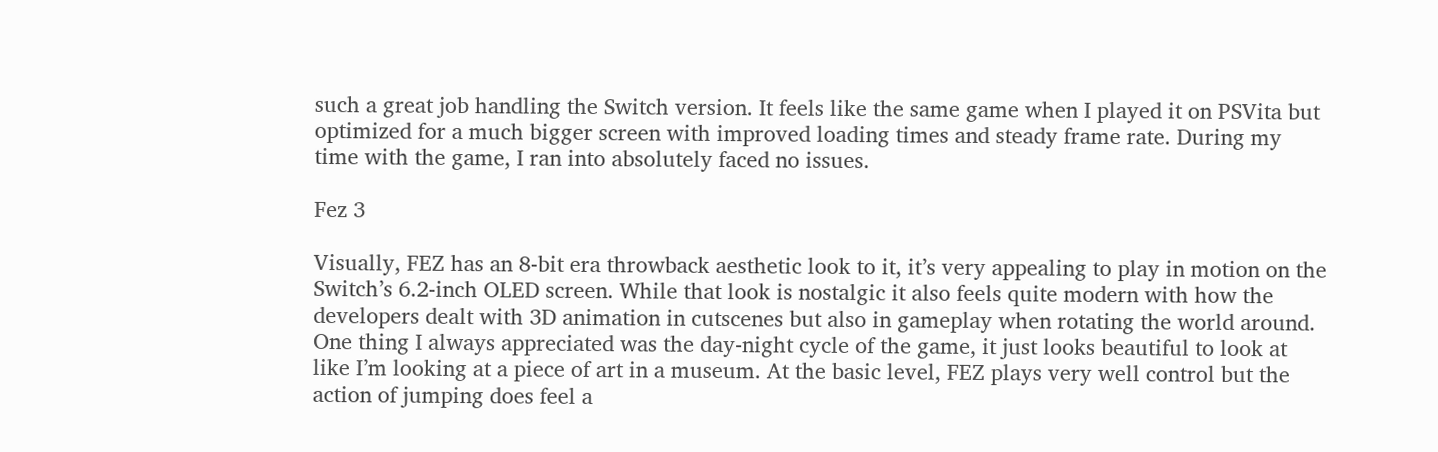such a great job handling the Switch version. It feels like the same game when I played it on PSVita but optimized for a much bigger screen with improved loading times and steady frame rate. During my time with the game, I ran into absolutely faced no issues.

Fez 3

Visually, FEZ has an 8-bit era throwback aesthetic look to it, it’s very appealing to play in motion on the Switch’s 6.2-inch OLED screen. While that look is nostalgic it also feels quite modern with how the developers dealt with 3D animation in cutscenes but also in gameplay when rotating the world around. One thing I always appreciated was the day-night cycle of the game, it just looks beautiful to look at like I’m looking at a piece of art in a museum. At the basic level, FEZ plays very well control but the action of jumping does feel a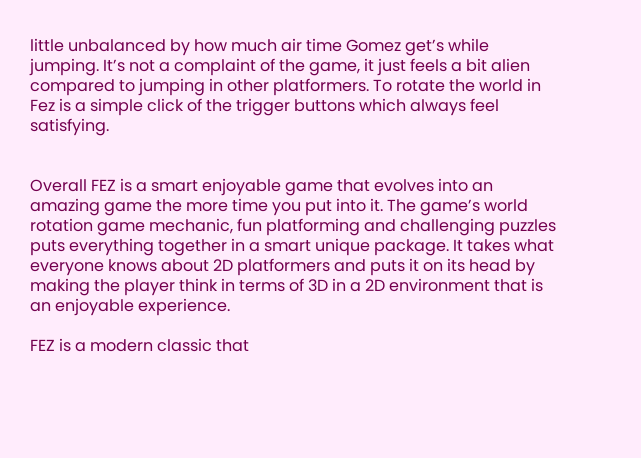little unbalanced by how much air time Gomez get’s while jumping. It’s not a complaint of the game, it just feels a bit alien compared to jumping in other platformers. To rotate the world in Fez is a simple click of the trigger buttons which always feel satisfying.


Overall FEZ is a smart enjoyable game that evolves into an amazing game the more time you put into it. The game’s world rotation game mechanic, fun platforming and challenging puzzles puts everything together in a smart unique package. It takes what everyone knows about 2D platformers and puts it on its head by making the player think in terms of 3D in a 2D environment that is an enjoyable experience.

FEZ is a modern classic that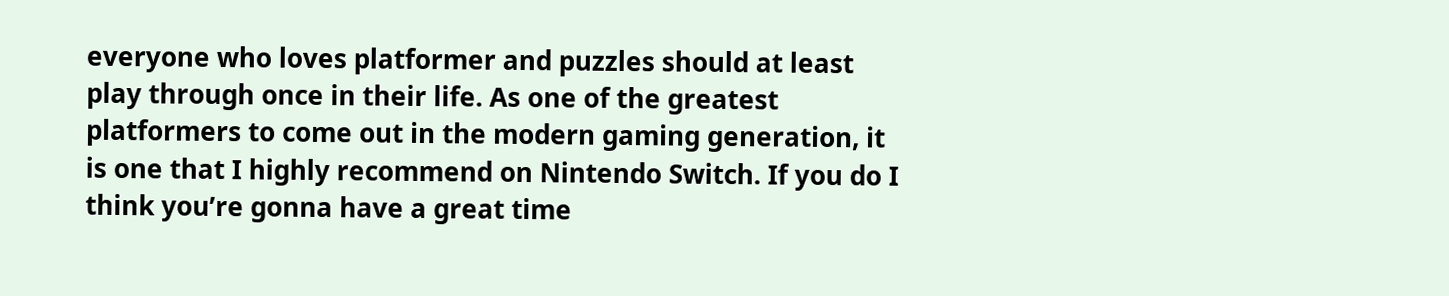everyone who loves platformer and puzzles should at least play through once in their life. As one of the greatest platformers to come out in the modern gaming generation, it is one that I highly recommend on Nintendo Switch. If you do I think you’re gonna have a great time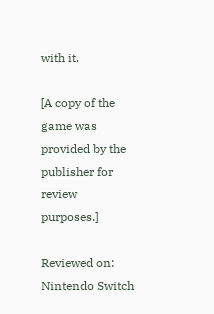with it.

[A copy of the game was provided by the publisher for review purposes.]

Reviewed on: Nintendo Switch